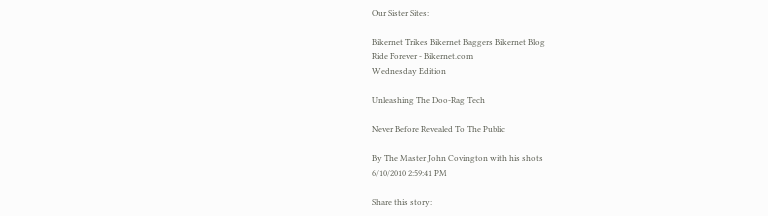Our Sister Sites:

Bikernet Trikes Bikernet Baggers Bikernet Blog
Ride Forever - Bikernet.com
Wednesday Edition

Unleashing The Doo-Rag Tech

Never Before Revealed To The Public

By The Master John Covington with his shots
6/10/2010 2:59:41 PM

Share this story: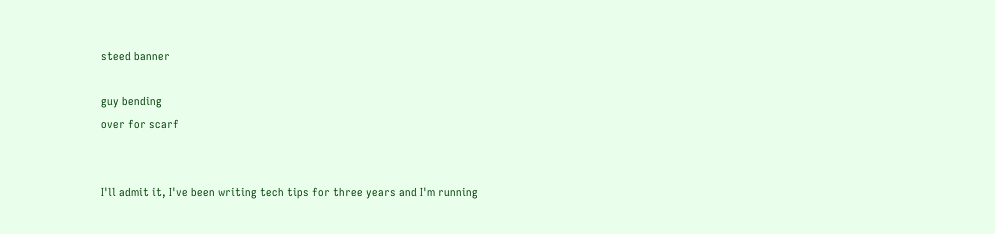steed banner

guy bending
over for scarf


I'll admit it, I've been writing tech tips for three years and I'm running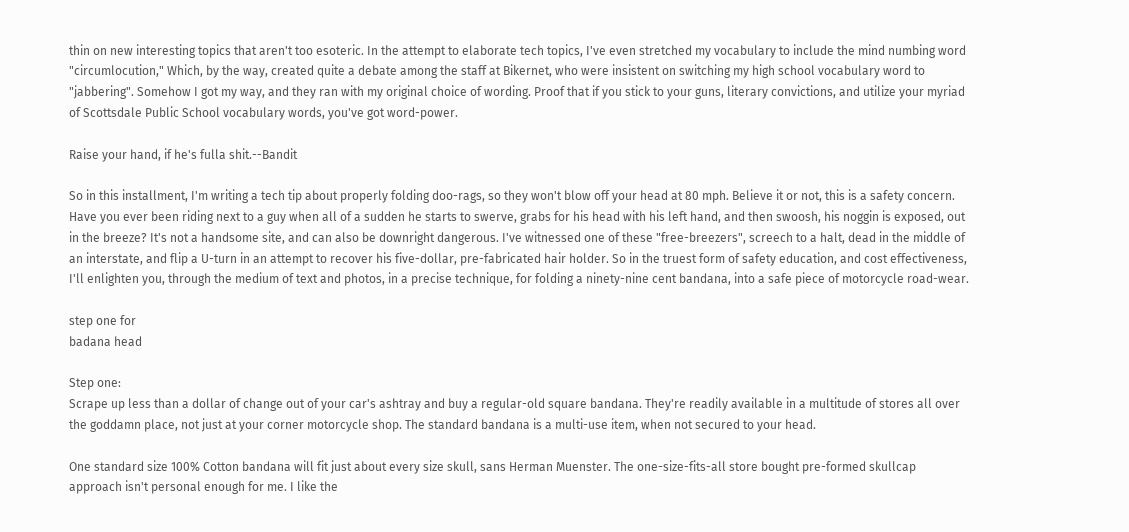thin on new interesting topics that aren't too esoteric. In the attempt to elaborate tech topics, I've even stretched my vocabulary to include the mind numbing word "circumlocution," Which, by the way, created quite a debate among the staff at Bikernet, who were insistent on switching my high school vocabulary word to "jabbering". Somehow I got my way, and they ran with my original choice of wording. Proof that if you stick to your guns, literary convictions, and utilize your myriad of Scottsdale Public School vocabulary words, you've got word-power.

Raise your hand, if he's fulla shit.--Bandit

So in this installment, I'm writing a tech tip about properly folding doo-rags, so they won't blow off your head at 80 mph. Believe it or not, this is a safety concern. Have you ever been riding next to a guy when all of a sudden he starts to swerve, grabs for his head with his left hand, and then swoosh, his noggin is exposed, out in the breeze? It's not a handsome site, and can also be downright dangerous. I've witnessed one of these "free-breezers", screech to a halt, dead in the middle of an interstate, and flip a U-turn in an attempt to recover his five-dollar, pre-fabricated hair holder. So in the truest form of safety education, and cost effectiveness, I'll enlighten you, through the medium of text and photos, in a precise technique, for folding a ninety-nine cent bandana, into a safe piece of motorcycle road-wear.

step one for
badana head

Step one:
Scrape up less than a dollar of change out of your car's ashtray and buy a regular-old square bandana. They're readily available in a multitude of stores all over the goddamn place, not just at your corner motorcycle shop. The standard bandana is a multi-use item, when not secured to your head.

One standard size 100% Cotton bandana will fit just about every size skull, sans Herman Muenster. The one-size-fits-all store bought pre-formed skullcap approach isn't personal enough for me. I like the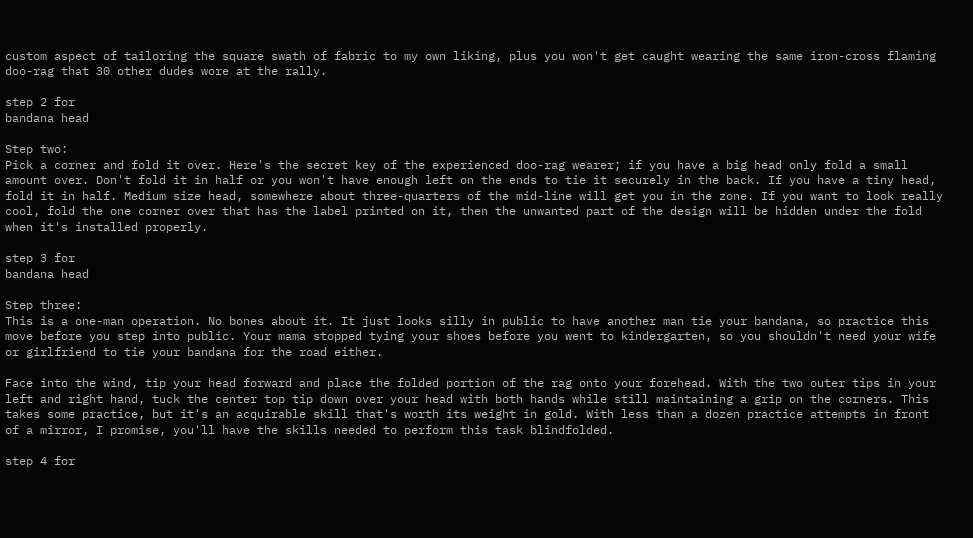custom aspect of tailoring the square swath of fabric to my own liking, plus you won't get caught wearing the same iron-cross flaming doo-rag that 30 other dudes wore at the rally.

step 2 for
bandana head

Step two:
Pick a corner and fold it over. Here's the secret key of the experienced doo-rag wearer; if you have a big head only fold a small amount over. Don't fold it in half or you won't have enough left on the ends to tie it securely in the back. If you have a tiny head, fold it in half. Medium size head, somewhere about three-quarters of the mid-line will get you in the zone. If you want to look really cool, fold the one corner over that has the label printed on it, then the unwanted part of the design will be hidden under the fold when it's installed properly.

step 3 for
bandana head

Step three:
This is a one-man operation. No bones about it. It just looks silly in public to have another man tie your bandana, so practice this move before you step into public. Your mama stopped tying your shoes before you went to kindergarten, so you shouldn't need your wife or girlfriend to tie your bandana for the road either.

Face into the wind, tip your head forward and place the folded portion of the rag onto your forehead. With the two outer tips in your left and right hand, tuck the center top tip down over your head with both hands while still maintaining a grip on the corners. This takes some practice, but it's an acquirable skill that's worth its weight in gold. With less than a dozen practice attempts in front of a mirror, I promise, you'll have the skills needed to perform this task blindfolded.

step 4 for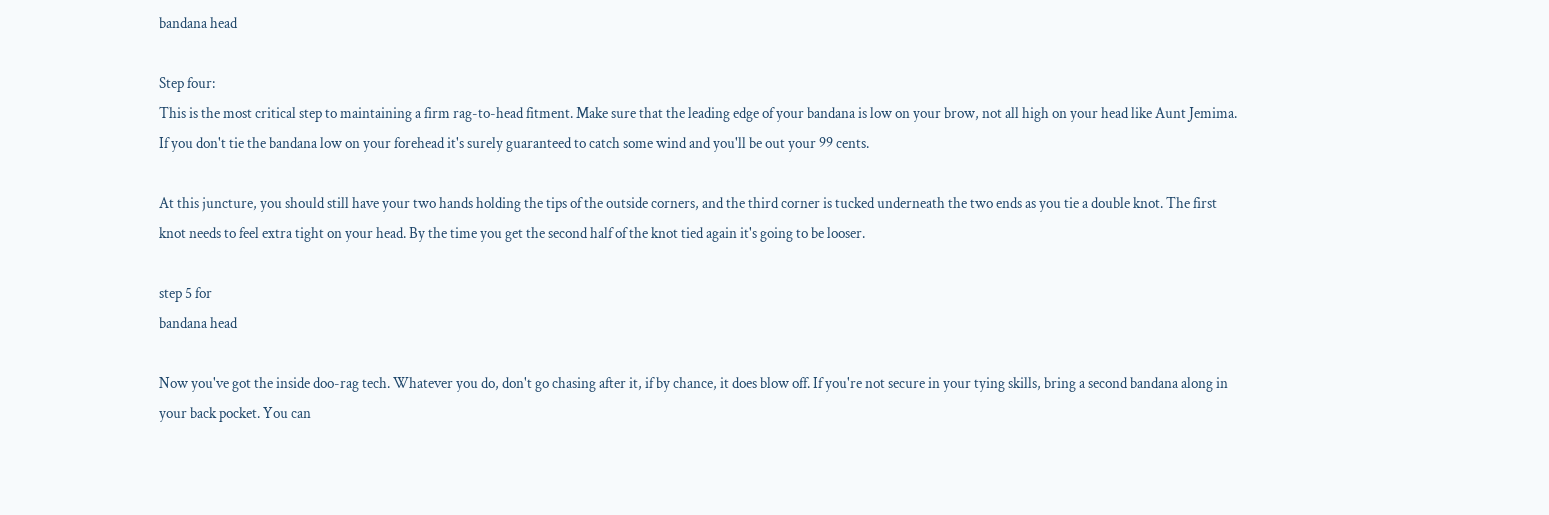bandana head

Step four:
This is the most critical step to maintaining a firm rag-to-head fitment. Make sure that the leading edge of your bandana is low on your brow, not all high on your head like Aunt Jemima. If you don't tie the bandana low on your forehead it's surely guaranteed to catch some wind and you'll be out your 99 cents.

At this juncture, you should still have your two hands holding the tips of the outside corners, and the third corner is tucked underneath the two ends as you tie a double knot. The first knot needs to feel extra tight on your head. By the time you get the second half of the knot tied again it's going to be looser.

step 5 for
bandana head

Now you've got the inside doo-rag tech. Whatever you do, don't go chasing after it, if by chance, it does blow off. If you're not secure in your tying skills, bring a second bandana along in your back pocket. You can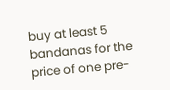buy at least 5 bandanas for the price of one pre-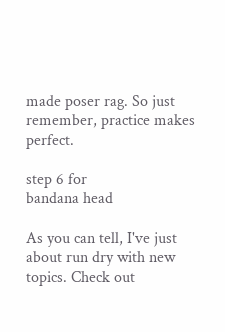made poser rag. So just remember, practice makes perfect.

step 6 for
bandana head

As you can tell, I've just about run dry with new topics. Check out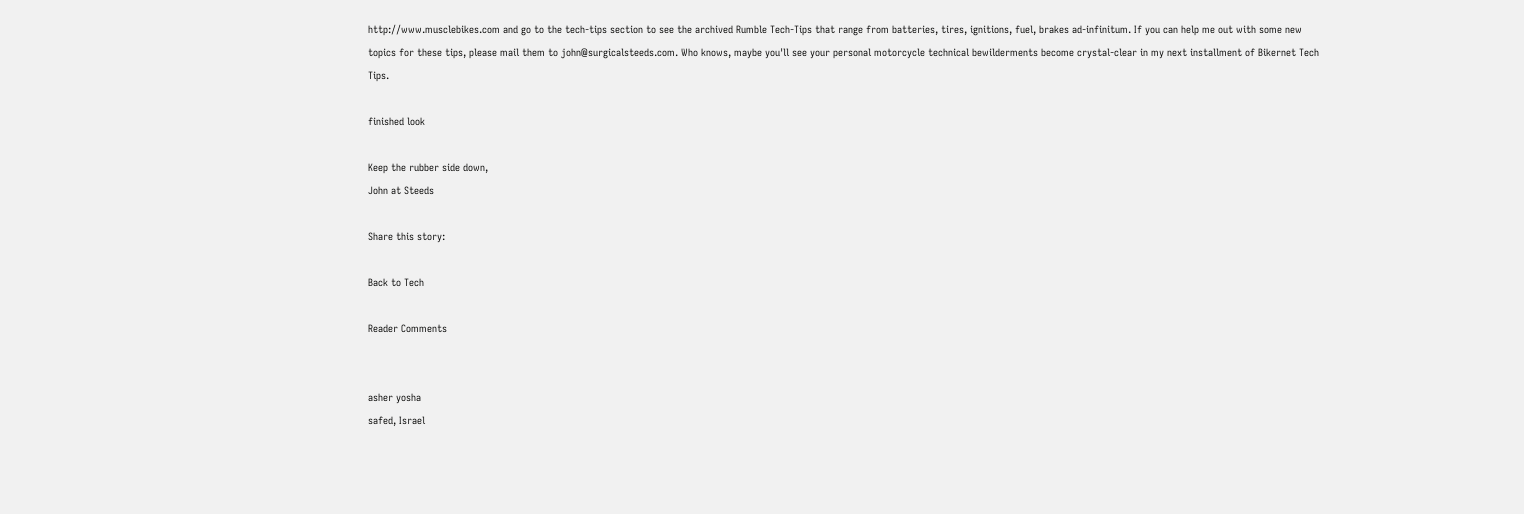http://www.musclebikes.com and go to the tech-tips section to see the archived Rumble Tech-Tips that range from batteries, tires, ignitions, fuel, brakes ad-infinitum. If you can help me out with some new topics for these tips, please mail them to john@surgicalsteeds.com. Who knows, maybe you'll see your personal motorcycle technical bewilderments become crystal-clear in my next installment of Bikernet Tech Tips.

finished look

Keep the rubber side down,
John at Steeds

Share this story:

Back to Tech

Reader Comments


asher yosha
safed, Israel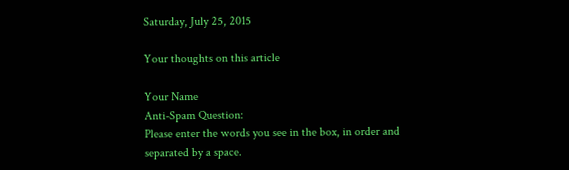Saturday, July 25, 2015

Your thoughts on this article

Your Name
Anti-Spam Question:
Please enter the words you see in the box, in order and separated by a space.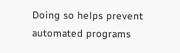Doing so helps prevent automated programs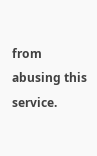from abusing this service.